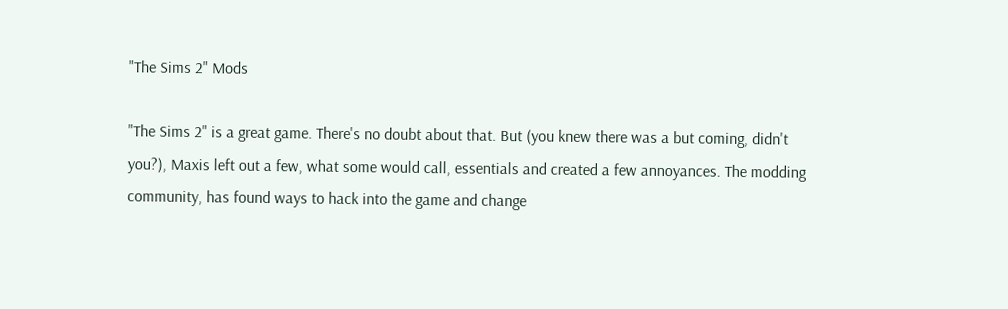"The Sims 2" Mods

"The Sims 2" is a great game. There's no doubt about that. But (you knew there was a but coming, didn't you?), Maxis left out a few, what some would call, essentials and created a few annoyances. The modding community, has found ways to hack into the game and change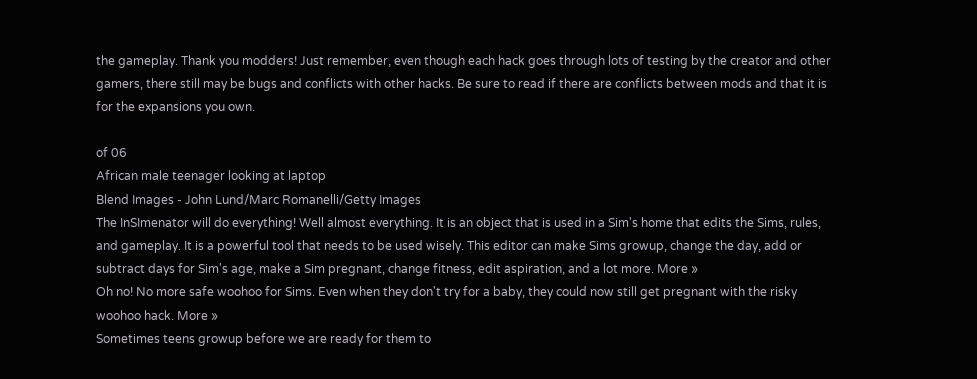the gameplay. Thank you modders! Just remember, even though each hack goes through lots of testing by the creator and other gamers, there still may be bugs and conflicts with other hacks. Be sure to read if there are conflicts between mods and that it is for the expansions you own.

of 06
African male teenager looking at laptop
Blend Images - John Lund/Marc Romanelli/Getty Images
The InSImenator will do everything! Well almost everything. It is an object that is used in a Sim's home that edits the Sims, rules, and gameplay. It is a powerful tool that needs to be used wisely. This editor can make Sims growup, change the day, add or subtract days for Sim's age, make a Sim pregnant, change fitness, edit aspiration, and a lot more. More »
Oh no! No more safe woohoo for Sims. Even when they don't try for a baby, they could now still get pregnant with the risky woohoo hack. More »
Sometimes teens growup before we are ready for them to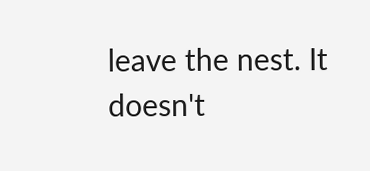leave the nest. It doesn't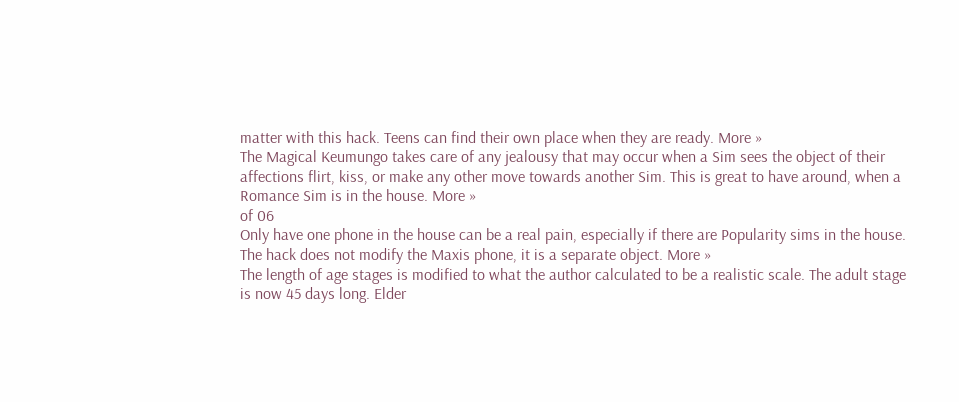matter with this hack. Teens can find their own place when they are ready. More »
The Magical Keumungo takes care of any jealousy that may occur when a Sim sees the object of their affections flirt, kiss, or make any other move towards another Sim. This is great to have around, when a Romance Sim is in the house. More »
of 06
Only have one phone in the house can be a real pain, especially if there are Popularity sims in the house. The hack does not modify the Maxis phone, it is a separate object. More »
The length of age stages is modified to what the author calculated to be a realistic scale. The adult stage is now 45 days long. Elder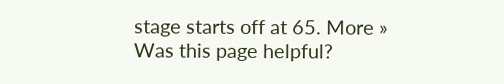stage starts off at 65. More »
Was this page helpful?